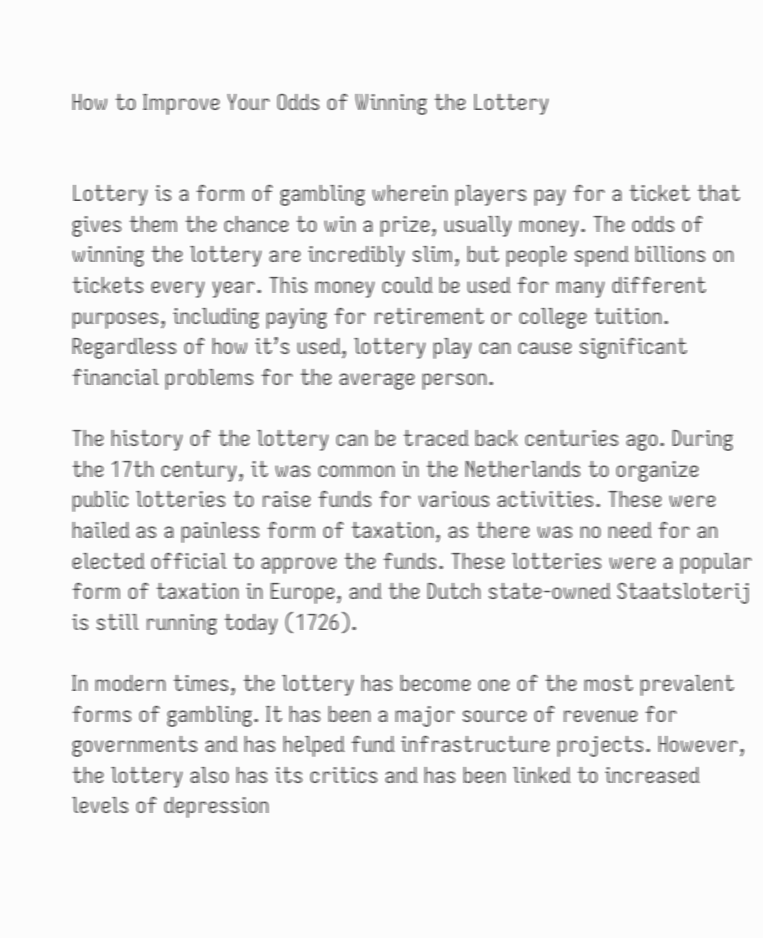How to Improve Your Odds of Winning the Lottery


Lottery is a form of gambling wherein players pay for a ticket that gives them the chance to win a prize, usually money. The odds of winning the lottery are incredibly slim, but people spend billions on tickets every year. This money could be used for many different purposes, including paying for retirement or college tuition. Regardless of how it’s used, lottery play can cause significant financial problems for the average person.

The history of the lottery can be traced back centuries ago. During the 17th century, it was common in the Netherlands to organize public lotteries to raise funds for various activities. These were hailed as a painless form of taxation, as there was no need for an elected official to approve the funds. These lotteries were a popular form of taxation in Europe, and the Dutch state-owned Staatsloterij is still running today (1726).

In modern times, the lottery has become one of the most prevalent forms of gambling. It has been a major source of revenue for governments and has helped fund infrastructure projects. However, the lottery also has its critics and has been linked to increased levels of depression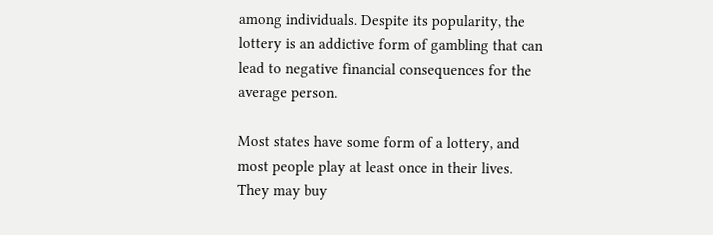among individuals. Despite its popularity, the lottery is an addictive form of gambling that can lead to negative financial consequences for the average person.

Most states have some form of a lottery, and most people play at least once in their lives. They may buy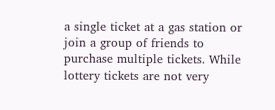a single ticket at a gas station or join a group of friends to purchase multiple tickets. While lottery tickets are not very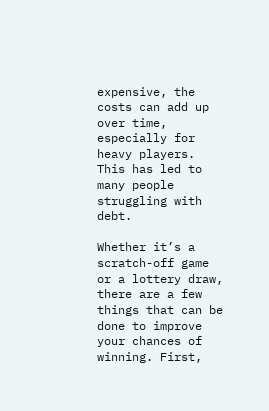expensive, the costs can add up over time, especially for heavy players. This has led to many people struggling with debt.

Whether it’s a scratch-off game or a lottery draw, there are a few things that can be done to improve your chances of winning. First,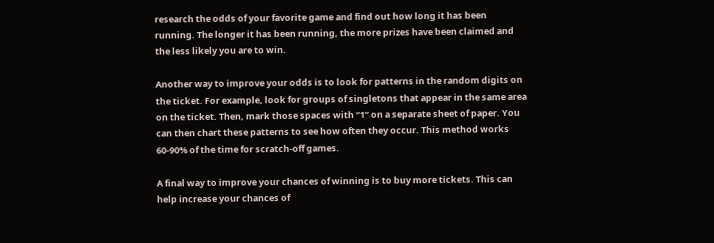research the odds of your favorite game and find out how long it has been running. The longer it has been running, the more prizes have been claimed and the less likely you are to win.

Another way to improve your odds is to look for patterns in the random digits on the ticket. For example, look for groups of singletons that appear in the same area on the ticket. Then, mark those spaces with “1” on a separate sheet of paper. You can then chart these patterns to see how often they occur. This method works 60-90% of the time for scratch-off games.

A final way to improve your chances of winning is to buy more tickets. This can help increase your chances of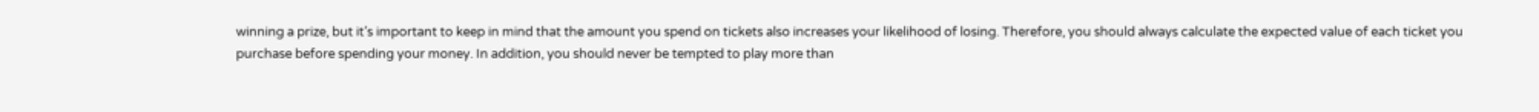winning a prize, but it’s important to keep in mind that the amount you spend on tickets also increases your likelihood of losing. Therefore, you should always calculate the expected value of each ticket you purchase before spending your money. In addition, you should never be tempted to play more than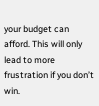your budget can afford. This will only lead to more frustration if you don’t win.